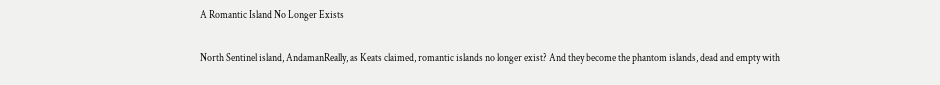A Romantic Island No Longer Exists

North Sentinel island, AndamanReally, as Keats claimed, romantic islands no longer exist? And they become the phantom islands, dead and empty with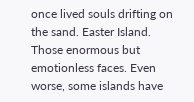once lived souls drifting on the sand. Easter Island. Those enormous but emotionless faces. Even worse, some islands have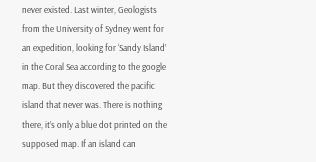never existed. Last winter, Geologists from the University of Sydney went for an expedition, looking for ‘Sandy Island’ in the Coral Sea according to the google map. But they discovered the pacific island that never was. There is nothing there, it’s only a blue dot printed on the supposed map. If an island can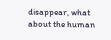disappear, what about the human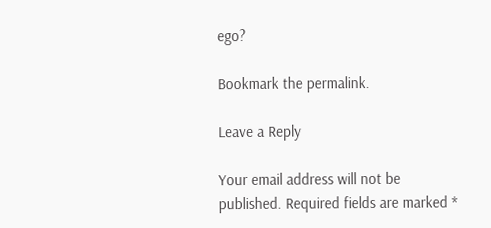ego?

Bookmark the permalink.

Leave a Reply

Your email address will not be published. Required fields are marked *